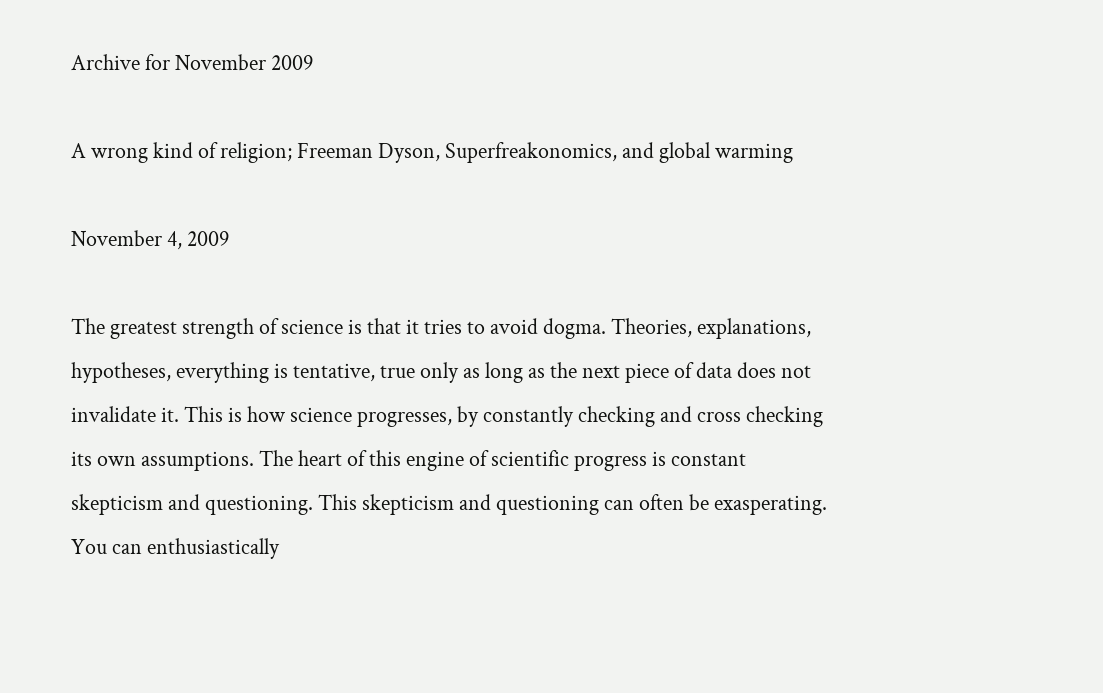Archive for November 2009

A wrong kind of religion; Freeman Dyson, Superfreakonomics, and global warming

November 4, 2009

The greatest strength of science is that it tries to avoid dogma. Theories, explanations, hypotheses, everything is tentative, true only as long as the next piece of data does not invalidate it. This is how science progresses, by constantly checking and cross checking its own assumptions. The heart of this engine of scientific progress is constant skepticism and questioning. This skepticism and questioning can often be exasperating. You can enthusiastically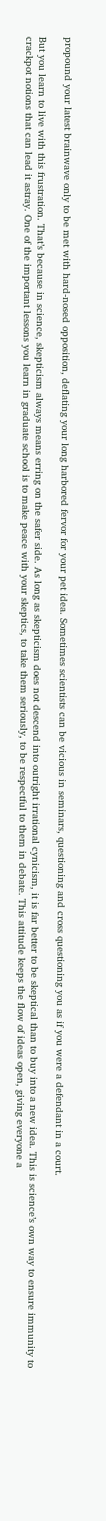propound your latest brainwave only to be met with hard-nosed opposition, deflating your long harbored fervor for your pet idea. Sometimes scientists can be vicious in seminars, questioning and cross questioning you as if you were a defendant in a court.

But you learn to live with this frustration. That’s because in science, skepticism always means erring on the safer side. As long as skepticism does not descend into outright irrational cynicism, it is far better to be skeptical than to buy into a new idea. This is science’s own way to ensure immunity to crackpot notions that can lead it astray. One of the important lessons you learn in graduate school is to make peace with your skeptics, to take them seriously, to be respectful to them in debate. This attitude keeps the flow of ideas open, giving everyone a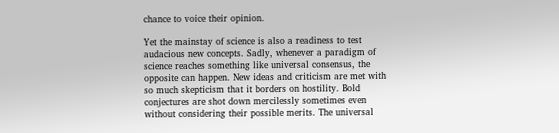chance to voice their opinion.

Yet the mainstay of science is also a readiness to test audacious new concepts. Sadly, whenever a paradigm of science reaches something like universal consensus, the opposite can happen. New ideas and criticism are met with so much skepticism that it borders on hostility. Bold conjectures are shot down mercilessly sometimes even without considering their possible merits. The universal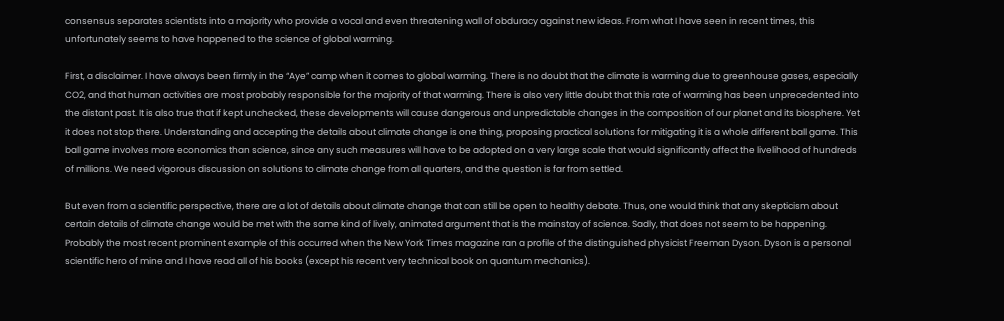consensus separates scientists into a majority who provide a vocal and even threatening wall of obduracy against new ideas. From what I have seen in recent times, this unfortunately seems to have happened to the science of global warming.

First, a disclaimer. I have always been firmly in the “Aye” camp when it comes to global warming. There is no doubt that the climate is warming due to greenhouse gases, especially CO2, and that human activities are most probably responsible for the majority of that warming. There is also very little doubt that this rate of warming has been unprecedented into the distant past. It is also true that if kept unchecked, these developments will cause dangerous and unpredictable changes in the composition of our planet and its biosphere. Yet it does not stop there. Understanding and accepting the details about climate change is one thing, proposing practical solutions for mitigating it is a whole different ball game. This ball game involves more economics than science, since any such measures will have to be adopted on a very large scale that would significantly affect the livelihood of hundreds of millions. We need vigorous discussion on solutions to climate change from all quarters, and the question is far from settled.

But even from a scientific perspective, there are a lot of details about climate change that can still be open to healthy debate. Thus, one would think that any skepticism about certain details of climate change would be met with the same kind of lively, animated argument that is the mainstay of science. Sadly, that does not seem to be happening. Probably the most recent prominent example of this occurred when the New York Times magazine ran a profile of the distinguished physicist Freeman Dyson. Dyson is a personal scientific hero of mine and I have read all of his books (except his recent very technical book on quantum mechanics).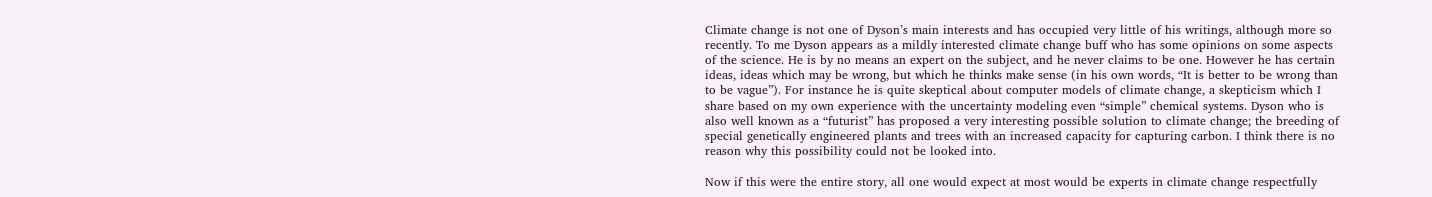Climate change is not one of Dyson’s main interests and has occupied very little of his writings, although more so recently. To me Dyson appears as a mildly interested climate change buff who has some opinions on some aspects of the science. He is by no means an expert on the subject, and he never claims to be one. However he has certain ideas, ideas which may be wrong, but which he thinks make sense (in his own words, “It is better to be wrong than to be vague”). For instance he is quite skeptical about computer models of climate change, a skepticism which I share based on my own experience with the uncertainty modeling even “simple” chemical systems. Dyson who is also well known as a “futurist” has proposed a very interesting possible solution to climate change; the breeding of special genetically engineered plants and trees with an increased capacity for capturing carbon. I think there is no reason why this possibility could not be looked into.

Now if this were the entire story, all one would expect at most would be experts in climate change respectfully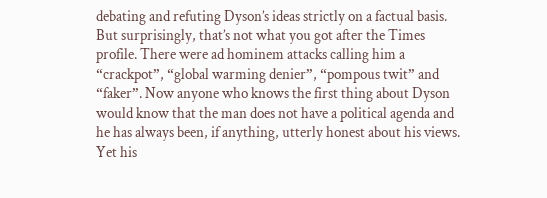debating and refuting Dyson’s ideas strictly on a factual basis. But surprisingly, that’s not what you got after the Times profile. There were ad hominem attacks calling him a “crackpot”, “global warming denier”, “pompous twit” and “faker”. Now anyone who knows the first thing about Dyson would know that the man does not have a political agenda and he has always been, if anything, utterly honest about his views. Yet his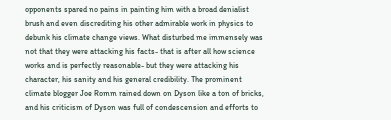opponents spared no pains in painting him with a broad denialist brush and even discrediting his other admirable work in physics to debunk his climate change views. What disturbed me immensely was not that they were attacking his facts- that is after all how science works and is perfectly reasonable- but they were attacking his character, his sanity and his general credibility. The prominent climate blogger Joe Romm rained down on Dyson like a ton of bricks, and his criticism of Dyson was full of condescension and efforts to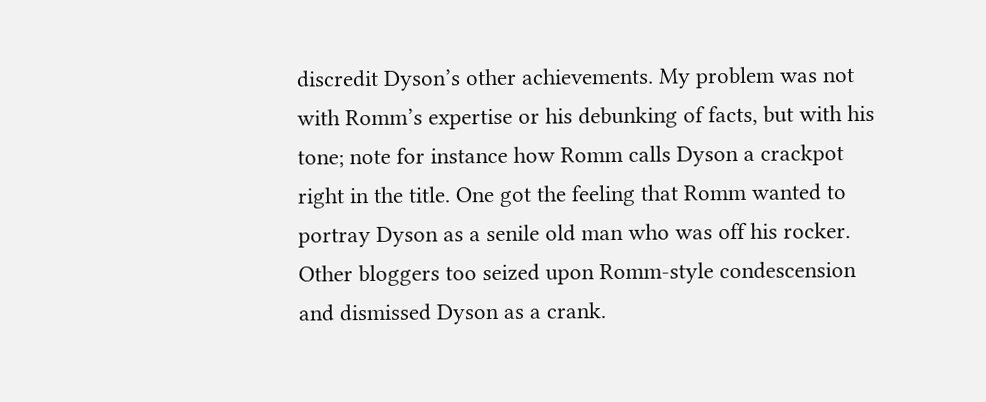discredit Dyson’s other achievements. My problem was not with Romm’s expertise or his debunking of facts, but with his tone; note for instance how Romm calls Dyson a crackpot right in the title. One got the feeling that Romm wanted to portray Dyson as a senile old man who was off his rocker. Other bloggers too seized upon Romm-style condescension and dismissed Dyson as a crank.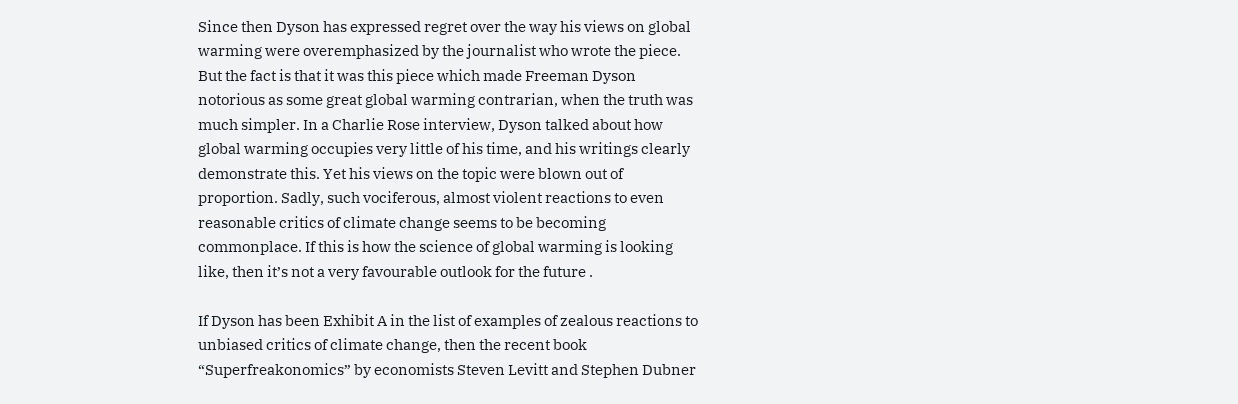Since then Dyson has expressed regret over the way his views on global warming were overemphasized by the journalist who wrote the piece. But the fact is that it was this piece which made Freeman Dyson notorious as some great global warming contrarian, when the truth was much simpler. In a Charlie Rose interview, Dyson talked about how global warming occupies very little of his time, and his writings clearly demonstrate this. Yet his views on the topic were blown out of proportion. Sadly, such vociferous, almost violent reactions to even reasonable critics of climate change seems to be becoming commonplace. If this is how the science of global warming is looking like, then it’s not a very favourable outlook for the future .

If Dyson has been Exhibit A in the list of examples of zealous reactions to unbiased critics of climate change, then the recent book “Superfreakonomics” by economists Steven Levitt and Stephen Dubner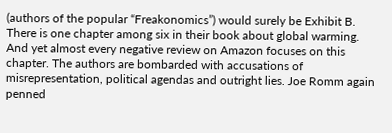(authors of the popular “Freakonomics”) would surely be Exhibit B. There is one chapter among six in their book about global warming. And yet almost every negative review on Amazon focuses on this chapter. The authors are bombarded with accusations of misrepresentation, political agendas and outright lies. Joe Romm again penned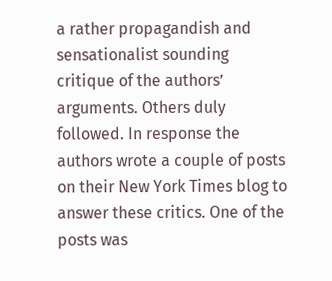a rather propagandish and sensationalist sounding critique of the authors’ arguments. Others duly followed. In response the authors wrote a couple of posts on their New York Times blog to answer these critics. One of the posts was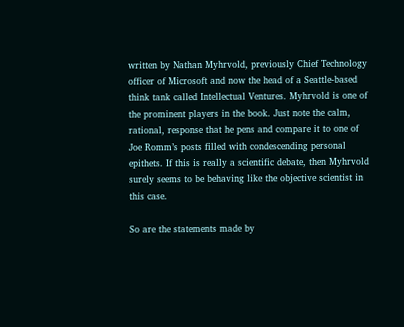written by Nathan Myhrvold, previously Chief Technology officer of Microsoft and now the head of a Seattle-based think tank called Intellectual Ventures. Myhrvold is one of the prominent players in the book. Just note the calm, rational, response that he pens and compare it to one of Joe Romm’s posts filled with condescending personal epithets. If this is really a scientific debate, then Myhrvold surely seems to be behaving like the objective scientist in this case.

So are the statements made by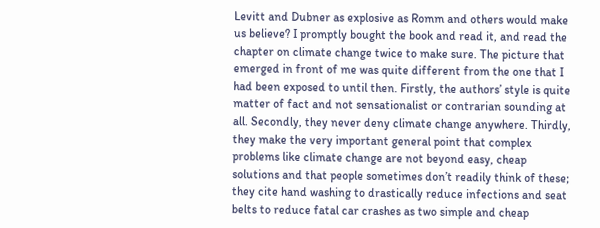Levitt and Dubner as explosive as Romm and others would make us believe? I promptly bought the book and read it, and read the chapter on climate change twice to make sure. The picture that emerged in front of me was quite different from the one that I had been exposed to until then. Firstly, the authors’ style is quite matter of fact and not sensationalist or contrarian sounding at all. Secondly, they never deny climate change anywhere. Thirdly, they make the very important general point that complex problems like climate change are not beyond easy, cheap solutions and that people sometimes don’t readily think of these; they cite hand washing to drastically reduce infections and seat belts to reduce fatal car crashes as two simple and cheap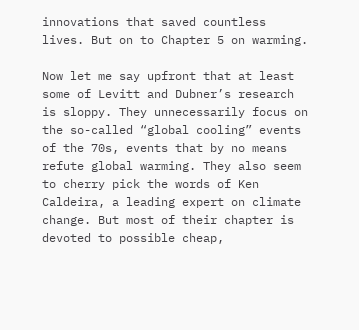innovations that saved countless lives. But on to Chapter 5 on warming.

Now let me say upfront that at least some of Levitt and Dubner’s research is sloppy. They unnecessarily focus on the so-called “global cooling” events of the 70s, events that by no means refute global warming. They also seem to cherry pick the words of Ken Caldeira, a leading expert on climate change. But most of their chapter is devoted to possible cheap,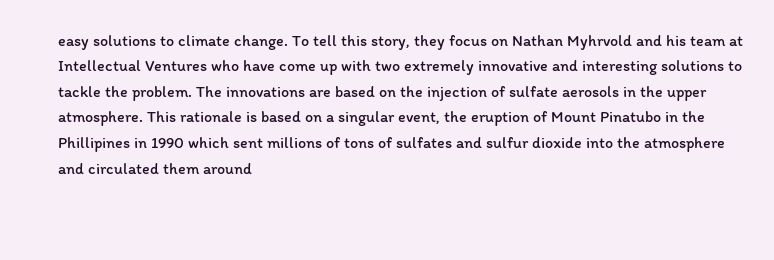easy solutions to climate change. To tell this story, they focus on Nathan Myhrvold and his team at Intellectual Ventures who have come up with two extremely innovative and interesting solutions to tackle the problem. The innovations are based on the injection of sulfate aerosols in the upper atmosphere. This rationale is based on a singular event, the eruption of Mount Pinatubo in the Phillipines in 1990 which sent millions of tons of sulfates and sulfur dioxide into the atmosphere and circulated them around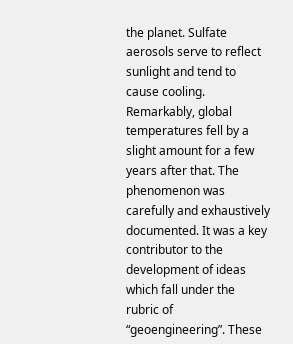the planet. Sulfate aerosols serve to reflect sunlight and tend to cause cooling. Remarkably, global temperatures fell by a slight amount for a few years after that. The phenomenon was carefully and exhaustively documented. It was a key contributor to the development of ideas which fall under the rubric of “geoengineering”. These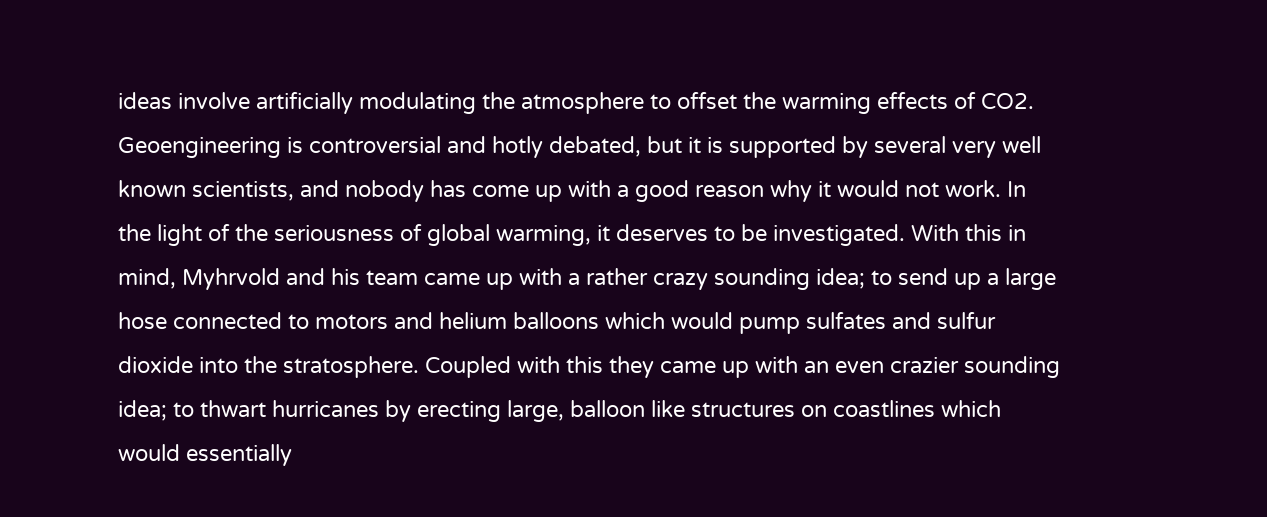ideas involve artificially modulating the atmosphere to offset the warming effects of CO2. Geoengineering is controversial and hotly debated, but it is supported by several very well known scientists, and nobody has come up with a good reason why it would not work. In the light of the seriousness of global warming, it deserves to be investigated. With this in mind, Myhrvold and his team came up with a rather crazy sounding idea; to send up a large hose connected to motors and helium balloons which would pump sulfates and sulfur dioxide into the stratosphere. Coupled with this they came up with an even crazier sounding idea; to thwart hurricanes by erecting large, balloon like structures on coastlines which would essentially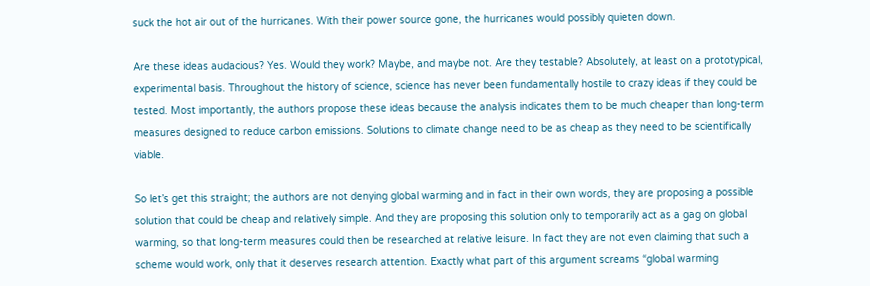suck the hot air out of the hurricanes. With their power source gone, the hurricanes would possibly quieten down.

Are these ideas audacious? Yes. Would they work? Maybe, and maybe not. Are they testable? Absolutely, at least on a prototypical, experimental basis. Throughout the history of science, science has never been fundamentally hostile to crazy ideas if they could be tested. Most importantly, the authors propose these ideas because the analysis indicates them to be much cheaper than long-term measures designed to reduce carbon emissions. Solutions to climate change need to be as cheap as they need to be scientifically viable.

So let’s get this straight; the authors are not denying global warming and in fact in their own words, they are proposing a possible solution that could be cheap and relatively simple. And they are proposing this solution only to temporarily act as a gag on global warming, so that long-term measures could then be researched at relative leisure. In fact they are not even claiming that such a scheme would work, only that it deserves research attention. Exactly what part of this argument screams “global warming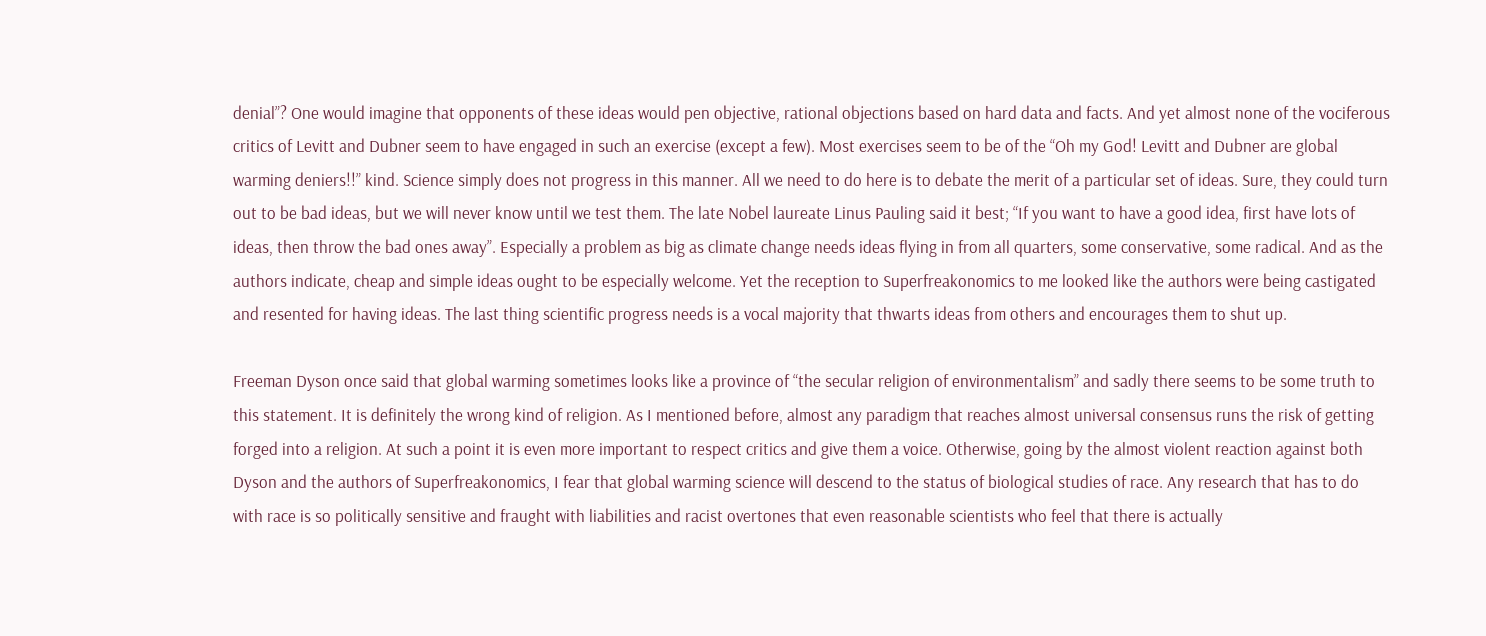denial”? One would imagine that opponents of these ideas would pen objective, rational objections based on hard data and facts. And yet almost none of the vociferous critics of Levitt and Dubner seem to have engaged in such an exercise (except a few). Most exercises seem to be of the “Oh my God! Levitt and Dubner are global warming deniers!!” kind. Science simply does not progress in this manner. All we need to do here is to debate the merit of a particular set of ideas. Sure, they could turn out to be bad ideas, but we will never know until we test them. The late Nobel laureate Linus Pauling said it best; “If you want to have a good idea, first have lots of ideas, then throw the bad ones away”. Especially a problem as big as climate change needs ideas flying in from all quarters, some conservative, some radical. And as the authors indicate, cheap and simple ideas ought to be especially welcome. Yet the reception to Superfreakonomics to me looked like the authors were being castigated and resented for having ideas. The last thing scientific progress needs is a vocal majority that thwarts ideas from others and encourages them to shut up.

Freeman Dyson once said that global warming sometimes looks like a province of “the secular religion of environmentalism” and sadly there seems to be some truth to this statement. It is definitely the wrong kind of religion. As I mentioned before, almost any paradigm that reaches almost universal consensus runs the risk of getting forged into a religion. At such a point it is even more important to respect critics and give them a voice. Otherwise, going by the almost violent reaction against both Dyson and the authors of Superfreakonomics, I fear that global warming science will descend to the status of biological studies of race. Any research that has to do with race is so politically sensitive and fraught with liabilities and racist overtones that even reasonable scientists who feel that there is actually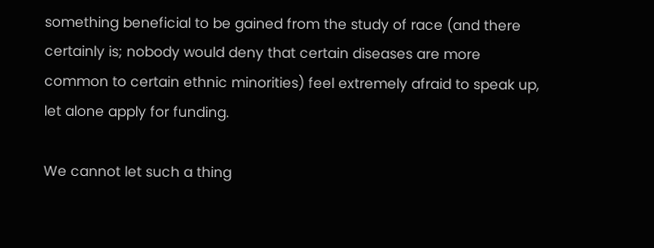something beneficial to be gained from the study of race (and there certainly is; nobody would deny that certain diseases are more common to certain ethnic minorities) feel extremely afraid to speak up, let alone apply for funding.

We cannot let such a thing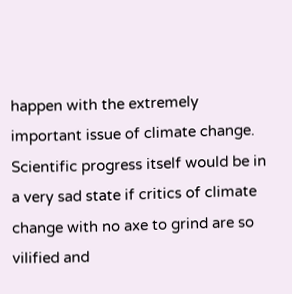happen with the extremely important issue of climate change. Scientific progress itself would be in a very sad state if critics of climate change with no axe to grind are so vilified and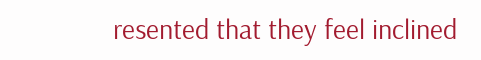resented that they feel inclined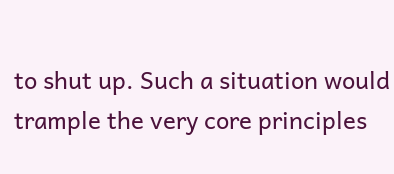to shut up. Such a situation would trample the very core principles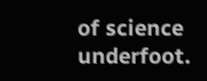of science underfoot.